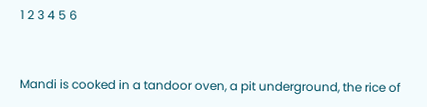1 2 3 4 5 6


Mandi is cooked in a tandoor oven, a pit underground, the rice of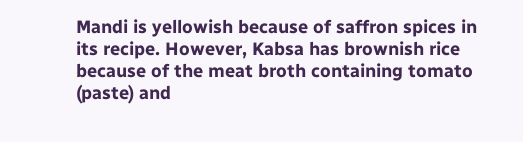Mandi is yellowish because of saffron spices in its recipe. However, Kabsa has brownish rice because of the meat broth containing tomato (paste) and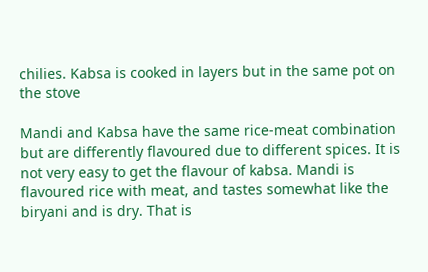chilies. Kabsa is cooked in layers but in the same pot on the stove

Mandi and Kabsa have the same rice-meat combination but are differently flavoured due to different spices. It is not very easy to get the flavour of kabsa. Mandi is flavoured rice with meat, and tastes somewhat like the biryani and is dry. That is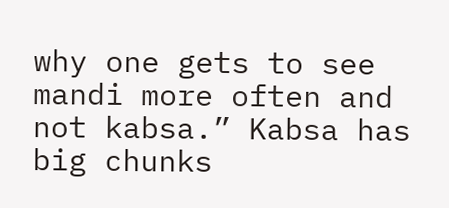why one gets to see mandi more often and not kabsa.” Kabsa has big chunks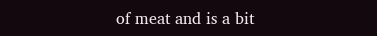of meat and is a bit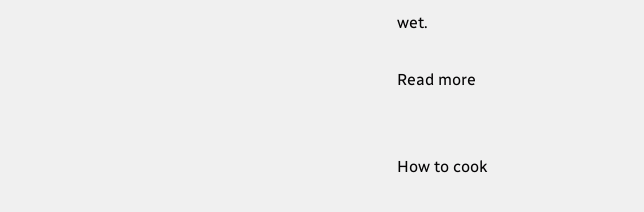wet.

Read more


How to cook